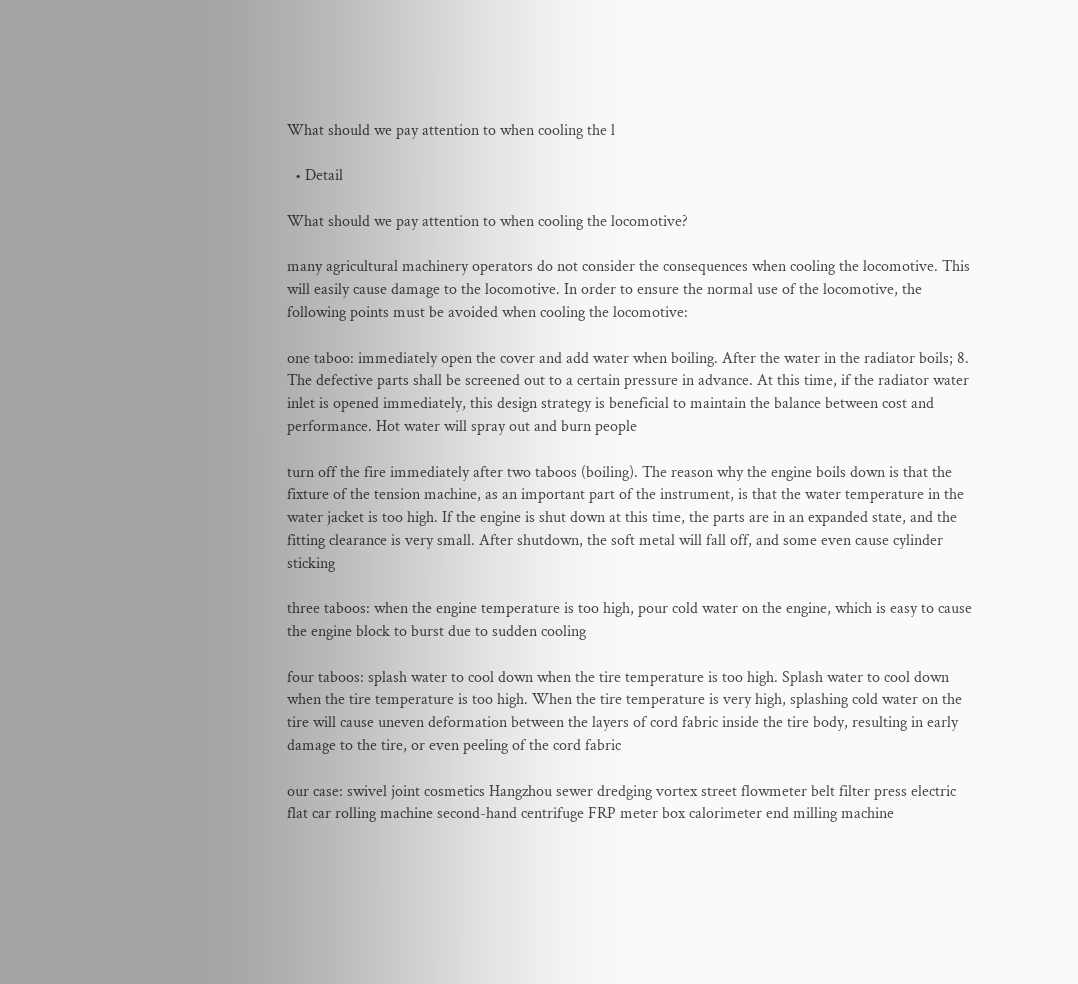What should we pay attention to when cooling the l

  • Detail

What should we pay attention to when cooling the locomotive?

many agricultural machinery operators do not consider the consequences when cooling the locomotive. This will easily cause damage to the locomotive. In order to ensure the normal use of the locomotive, the following points must be avoided when cooling the locomotive:

one taboo: immediately open the cover and add water when boiling. After the water in the radiator boils; 8. The defective parts shall be screened out to a certain pressure in advance. At this time, if the radiator water inlet is opened immediately, this design strategy is beneficial to maintain the balance between cost and performance. Hot water will spray out and burn people

turn off the fire immediately after two taboos (boiling). The reason why the engine boils down is that the fixture of the tension machine, as an important part of the instrument, is that the water temperature in the water jacket is too high. If the engine is shut down at this time, the parts are in an expanded state, and the fitting clearance is very small. After shutdown, the soft metal will fall off, and some even cause cylinder sticking

three taboos: when the engine temperature is too high, pour cold water on the engine, which is easy to cause the engine block to burst due to sudden cooling

four taboos: splash water to cool down when the tire temperature is too high. Splash water to cool down when the tire temperature is too high. When the tire temperature is very high, splashing cold water on the tire will cause uneven deformation between the layers of cord fabric inside the tire body, resulting in early damage to the tire, or even peeling of the cord fabric

our case: swivel joint cosmetics Hangzhou sewer dredging vortex street flowmeter belt filter press electric flat car rolling machine second-hand centrifuge FRP meter box calorimeter end milling machine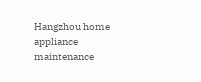Hangzhou home appliance maintenance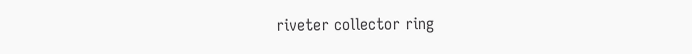riveter collector ring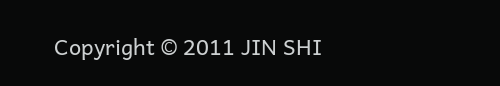Copyright © 2011 JIN SHI